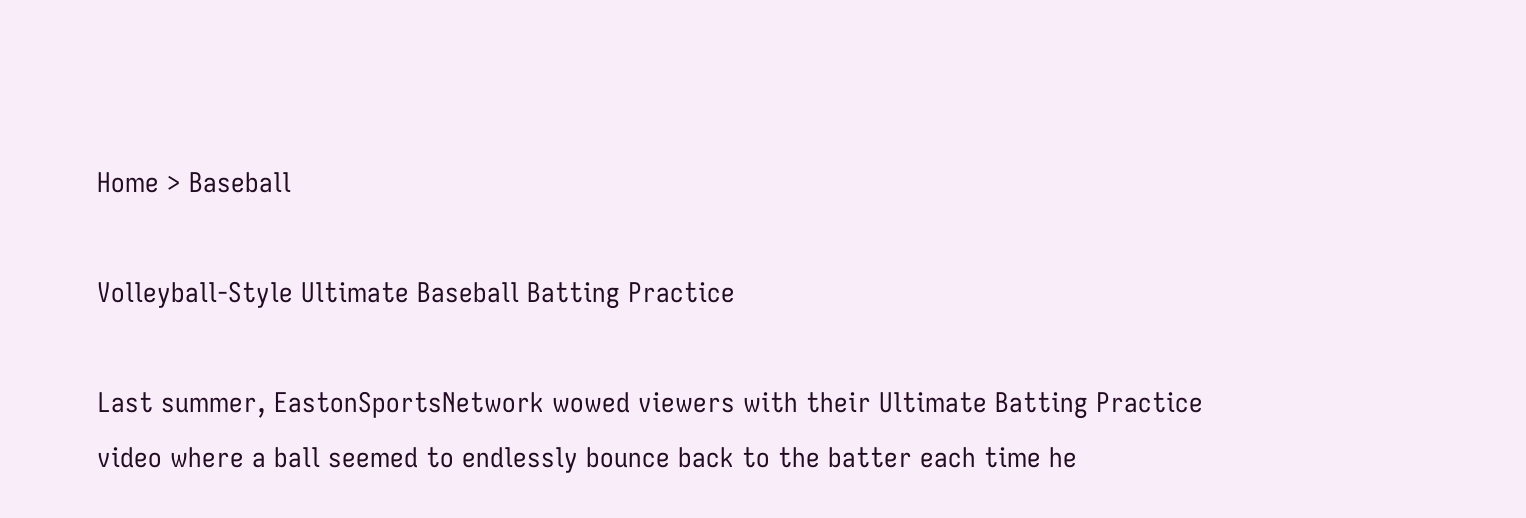Home > Baseball

Volleyball-Style Ultimate Baseball Batting Practice

Last summer, EastonSportsNetwork wowed viewers with their Ultimate Batting Practice video where a ball seemed to endlessly bounce back to the batter each time he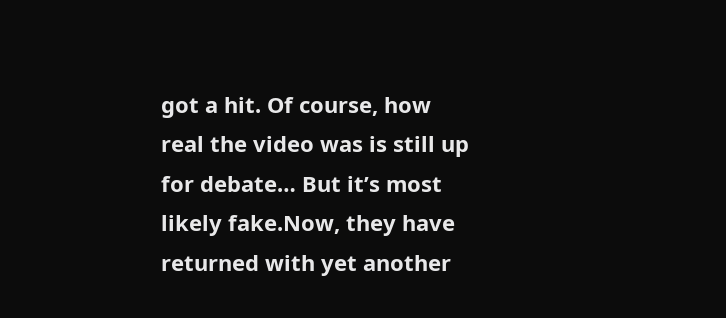got a hit. Of course, how real the video was is still up for debate… But it’s most likely fake.Now, they have returned with yet another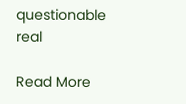questionable real

Read More